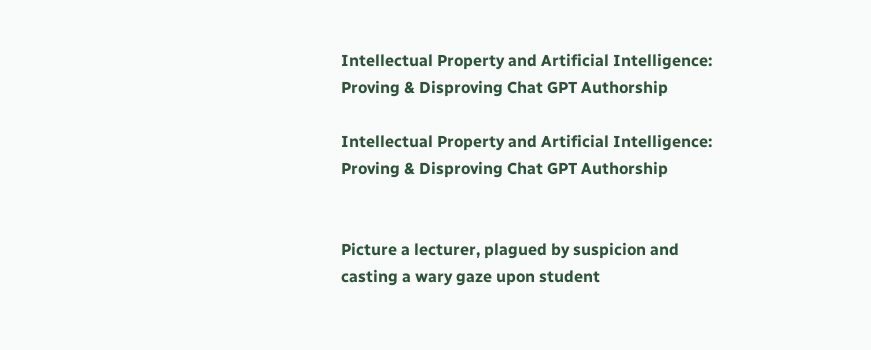Intellectual Property and Artificial Intelligence: Proving & Disproving Chat GPT Authorship

Intellectual Property and Artificial Intelligence: Proving & Disproving Chat GPT Authorship


Picture a lecturer, plagued by suspicion and casting a wary gaze upon student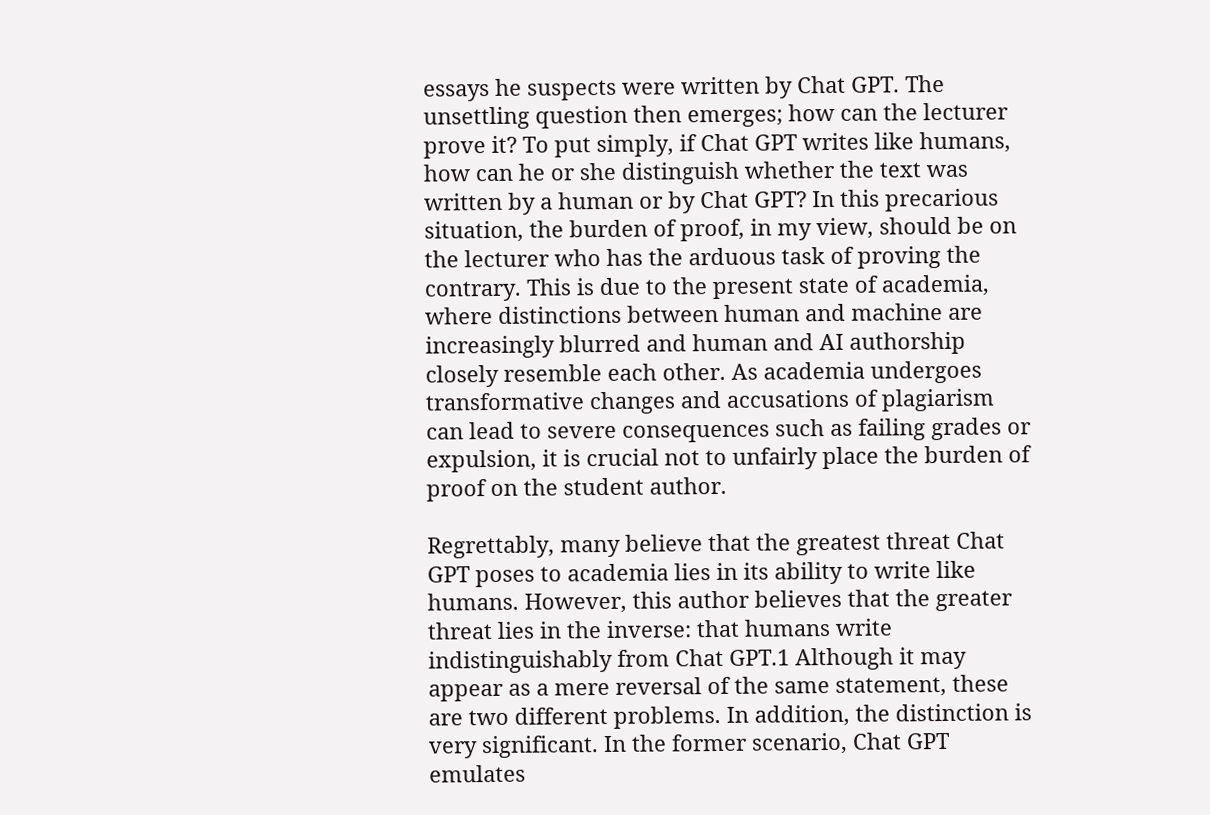essays he suspects were written by Chat GPT. The unsettling question then emerges; how can the lecturer prove it? To put simply, if Chat GPT writes like humans, how can he or she distinguish whether the text was written by a human or by Chat GPT? In this precarious situation, the burden of proof, in my view, should be on the lecturer who has the arduous task of proving the contrary. This is due to the present state of academia, where distinctions between human and machine are increasingly blurred and human and AI authorship closely resemble each other. As academia undergoes transformative changes and accusations of plagiarism can lead to severe consequences such as failing grades or expulsion, it is crucial not to unfairly place the burden of proof on the student author.

Regrettably, many believe that the greatest threat Chat GPT poses to academia lies in its ability to write like humans. However, this author believes that the greater threat lies in the inverse: that humans write indistinguishably from Chat GPT.1 Although it may appear as a mere reversal of the same statement, these are two different problems. In addition, the distinction is very significant. In the former scenario, Chat GPT emulates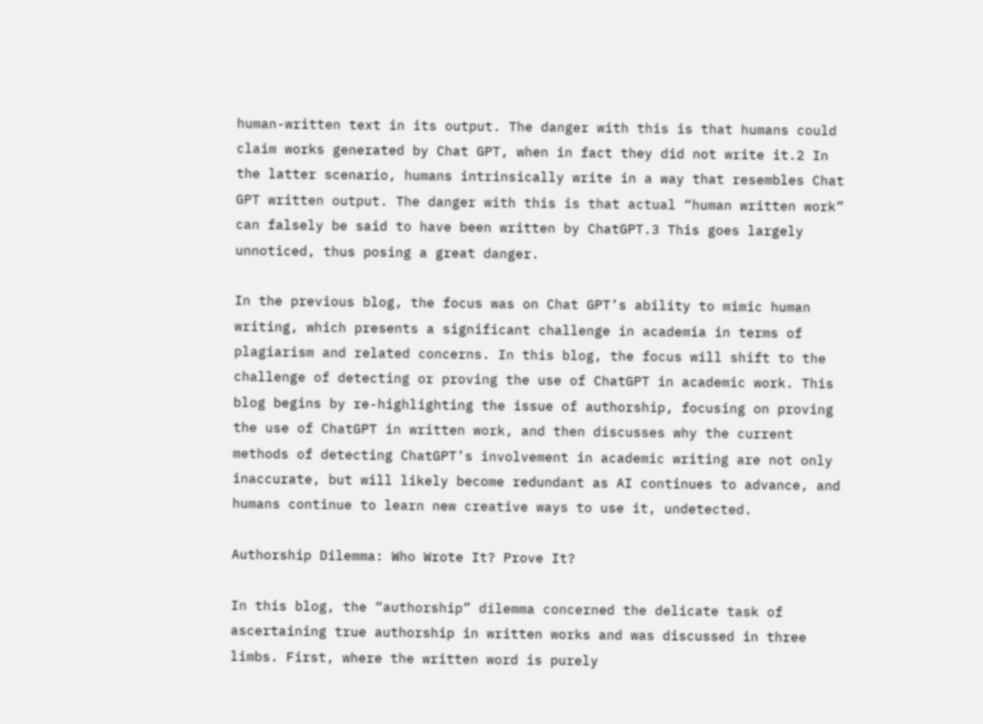human-written text in its output. The danger with this is that humans could claim works generated by Chat GPT, when in fact they did not write it.2 In the latter scenario, humans intrinsically write in a way that resembles Chat GPT written output. The danger with this is that actual “human written work” can falsely be said to have been written by ChatGPT.3 This goes largely unnoticed, thus posing a great danger.

In the previous blog, the focus was on Chat GPT’s ability to mimic human writing, which presents a significant challenge in academia in terms of plagiarism and related concerns. In this blog, the focus will shift to the challenge of detecting or proving the use of ChatGPT in academic work. This blog begins by re-highlighting the issue of authorship, focusing on proving the use of ChatGPT in written work, and then discusses why the current methods of detecting ChatGPT’s involvement in academic writing are not only inaccurate, but will likely become redundant as AI continues to advance, and humans continue to learn new creative ways to use it, undetected.

Authorship Dilemma: Who Wrote It? Prove It?

In this blog, the “authorship” dilemma concerned the delicate task of ascertaining true authorship in written works and was discussed in three limbs. First, where the written word is purely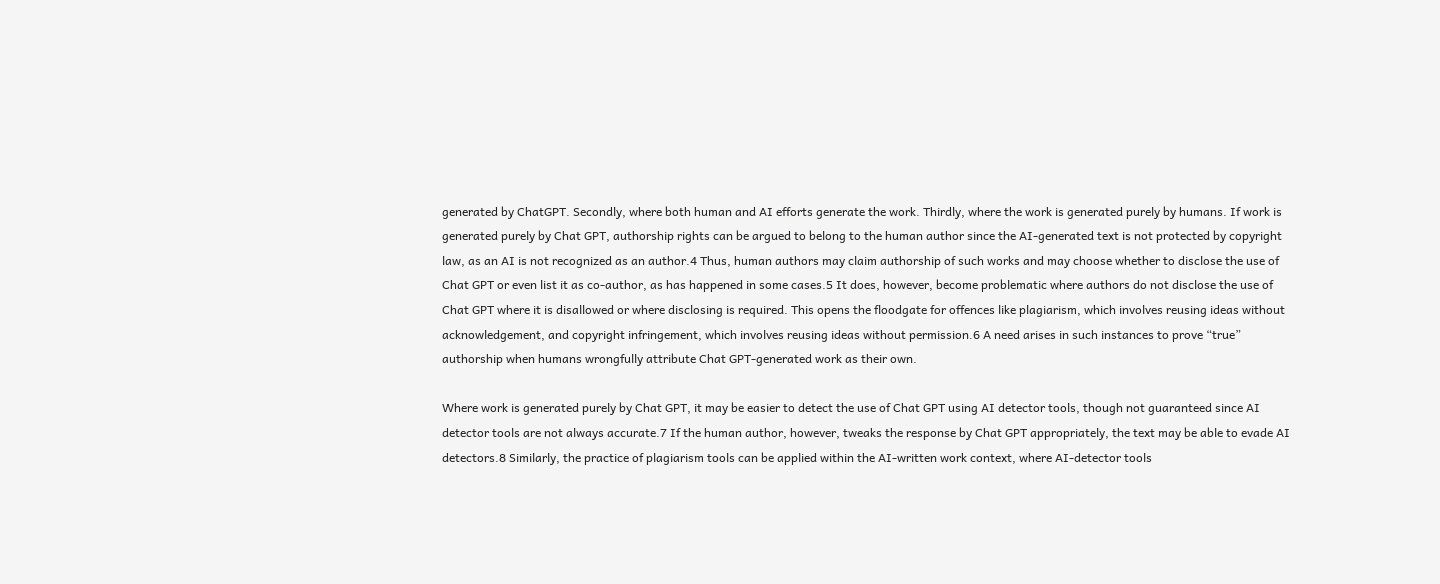generated by ChatGPT. Secondly, where both human and AI efforts generate the work. Thirdly, where the work is generated purely by humans. If work is generated purely by Chat GPT, authorship rights can be argued to belong to the human author since the AI-generated text is not protected by copyright law, as an AI is not recognized as an author.4 Thus, human authors may claim authorship of such works and may choose whether to disclose the use of Chat GPT or even list it as co-author, as has happened in some cases.5 It does, however, become problematic where authors do not disclose the use of Chat GPT where it is disallowed or where disclosing is required. This opens the floodgate for offences like plagiarism, which involves reusing ideas without acknowledgement, and copyright infringement, which involves reusing ideas without permission.6 A need arises in such instances to prove “true” authorship when humans wrongfully attribute Chat GPT-generated work as their own.

Where work is generated purely by Chat GPT, it may be easier to detect the use of Chat GPT using AI detector tools, though not guaranteed since AI detector tools are not always accurate.7 If the human author, however, tweaks the response by Chat GPT appropriately, the text may be able to evade AI detectors.8 Similarly, the practice of plagiarism tools can be applied within the AI-written work context, where AI-detector tools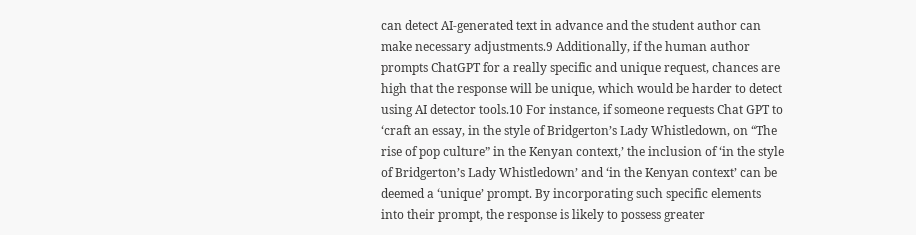can detect AI-generated text in advance and the student author can make necessary adjustments.9 Additionally, if the human author prompts ChatGPT for a really specific and unique request, chances are high that the response will be unique, which would be harder to detect using AI detector tools.10 For instance, if someone requests Chat GPT to ‘craft an essay, in the style of Bridgerton’s Lady Whistledown, on “The rise of pop culture” in the Kenyan context,’ the inclusion of ‘in the style of Bridgerton’s Lady Whistledown’ and ‘in the Kenyan context’ can be deemed a ‘unique’ prompt. By incorporating such specific elements into their prompt, the response is likely to possess greater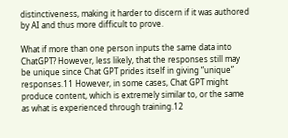distinctiveness, making it harder to discern if it was authored by AI and thus more difficult to prove.

What if more than one person inputs the same data into ChatGPT? However, less likely, that the responses still may be unique since Chat GPT prides itself in giving “unique” responses.11 However, in some cases, Chat GPT might produce content, which is extremely similar to, or the same as what is experienced through training.12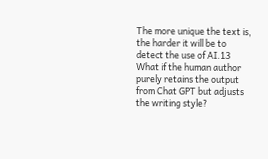The more unique the text is, the harder it will be to detect the use of AI.13 What if the human author purely retains the output from Chat GPT but adjusts the writing style?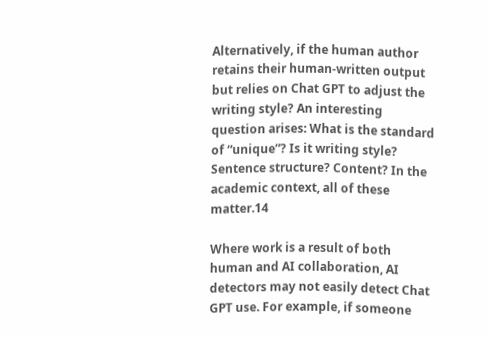Alternatively, if the human author retains their human-written output but relies on Chat GPT to adjust the writing style? An interesting question arises: What is the standard of “unique”? Is it writing style? Sentence structure? Content? In the academic context, all of these matter.14

Where work is a result of both human and AI collaboration, AI detectors may not easily detect Chat GPT use. For example, if someone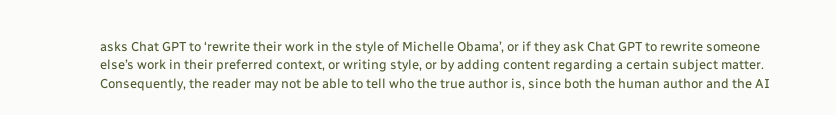asks Chat GPT to ‘rewrite their work in the style of Michelle Obama’, or if they ask Chat GPT to rewrite someone else’s work in their preferred context, or writing style, or by adding content regarding a certain subject matter. Consequently, the reader may not be able to tell who the true author is, since both the human author and the AI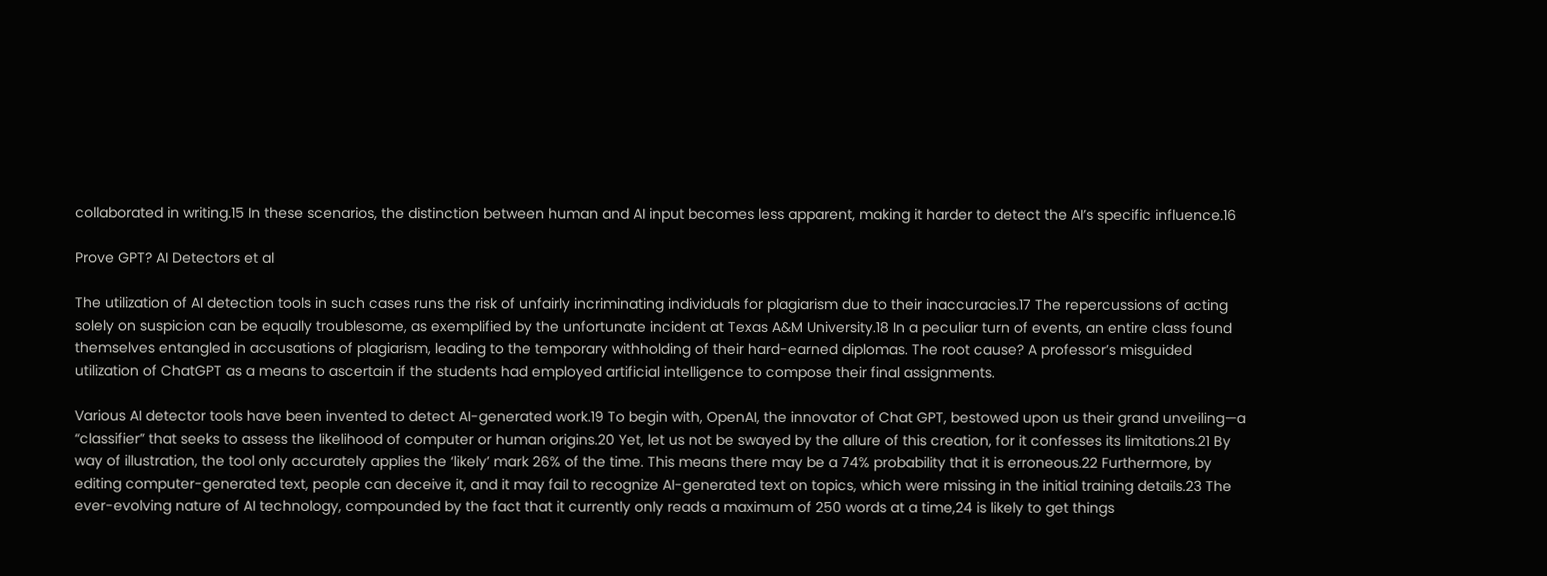collaborated in writing.15 In these scenarios, the distinction between human and AI input becomes less apparent, making it harder to detect the AI’s specific influence.16

Prove GPT? AI Detectors et al

The utilization of AI detection tools in such cases runs the risk of unfairly incriminating individuals for plagiarism due to their inaccuracies.17 The repercussions of acting solely on suspicion can be equally troublesome, as exemplified by the unfortunate incident at Texas A&M University.18 In a peculiar turn of events, an entire class found themselves entangled in accusations of plagiarism, leading to the temporary withholding of their hard-earned diplomas. The root cause? A professor’s misguided utilization of ChatGPT as a means to ascertain if the students had employed artificial intelligence to compose their final assignments.

Various AI detector tools have been invented to detect AI-generated work.19 To begin with, OpenAI, the innovator of Chat GPT, bestowed upon us their grand unveiling—a “classifier” that seeks to assess the likelihood of computer or human origins.20 Yet, let us not be swayed by the allure of this creation, for it confesses its limitations.21 By way of illustration, the tool only accurately applies the ‘likely’ mark 26% of the time. This means there may be a 74% probability that it is erroneous.22 Furthermore, by editing computer-generated text, people can deceive it, and it may fail to recognize AI-generated text on topics, which were missing in the initial training details.23 The ever-evolving nature of AI technology, compounded by the fact that it currently only reads a maximum of 250 words at a time,24 is likely to get things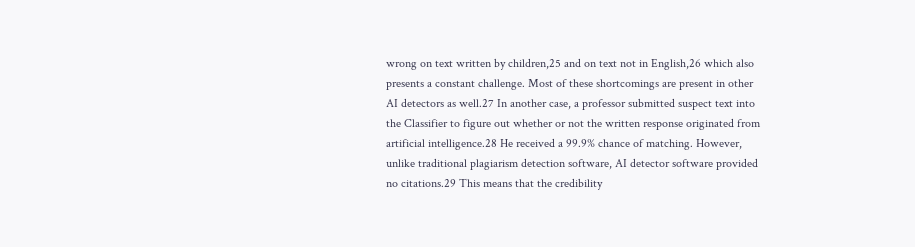wrong on text written by children,25 and on text not in English,26 which also presents a constant challenge. Most of these shortcomings are present in other AI detectors as well.27 In another case, a professor submitted suspect text into the Classifier to figure out whether or not the written response originated from artificial intelligence.28 He received a 99.9% chance of matching. However, unlike traditional plagiarism detection software, AI detector software provided no citations.29 This means that the credibility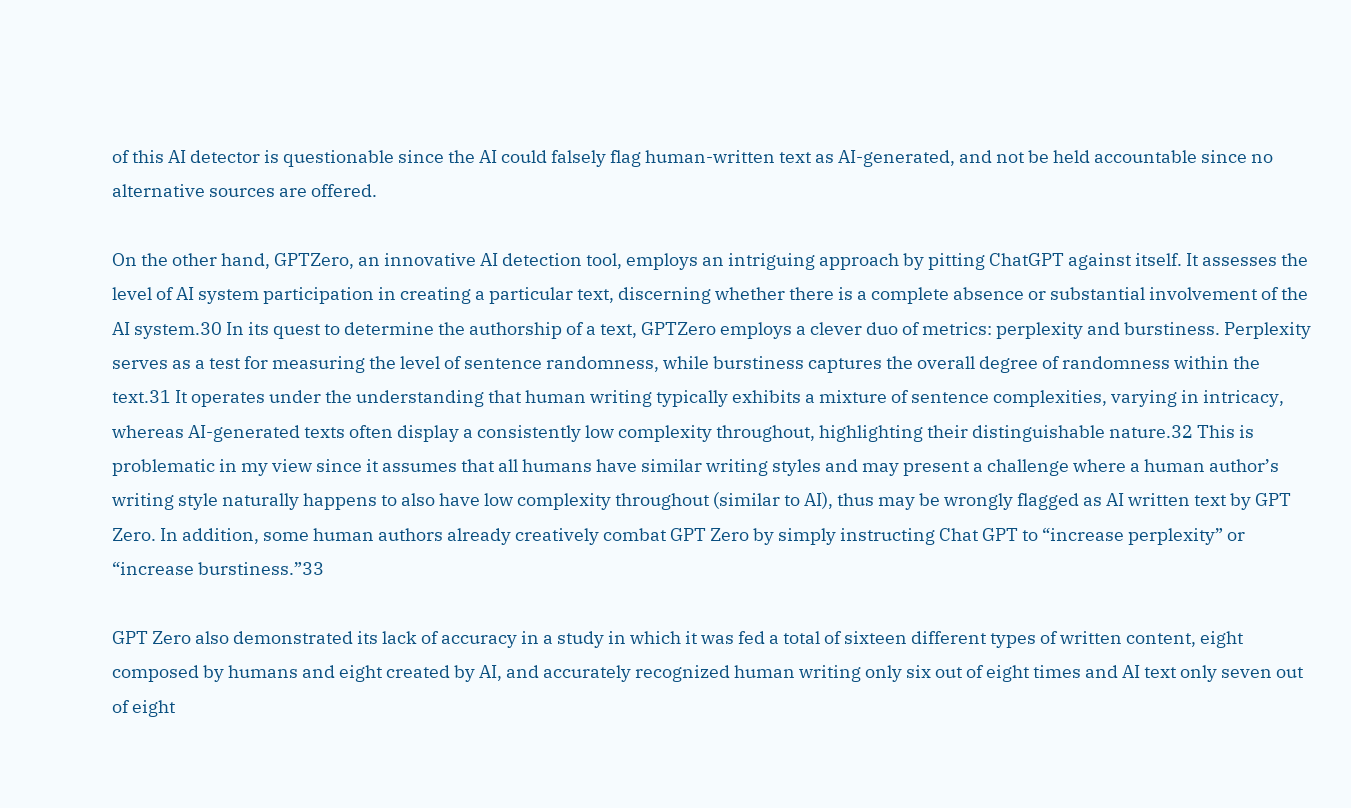of this AI detector is questionable since the AI could falsely flag human-written text as AI-generated, and not be held accountable since no alternative sources are offered.

On the other hand, GPTZero, an innovative AI detection tool, employs an intriguing approach by pitting ChatGPT against itself. It assesses the level of AI system participation in creating a particular text, discerning whether there is a complete absence or substantial involvement of the AI system.30 In its quest to determine the authorship of a text, GPTZero employs a clever duo of metrics: perplexity and burstiness. Perplexity serves as a test for measuring the level of sentence randomness, while burstiness captures the overall degree of randomness within the text.31 It operates under the understanding that human writing typically exhibits a mixture of sentence complexities, varying in intricacy, whereas AI-generated texts often display a consistently low complexity throughout, highlighting their distinguishable nature.32 This is problematic in my view since it assumes that all humans have similar writing styles and may present a challenge where a human author’s writing style naturally happens to also have low complexity throughout (similar to AI), thus may be wrongly flagged as AI written text by GPT Zero. In addition, some human authors already creatively combat GPT Zero by simply instructing Chat GPT to “increase perplexity” or “increase burstiness.”33

GPT Zero also demonstrated its lack of accuracy in a study in which it was fed a total of sixteen different types of written content, eight composed by humans and eight created by AI, and accurately recognized human writing only six out of eight times and AI text only seven out of eight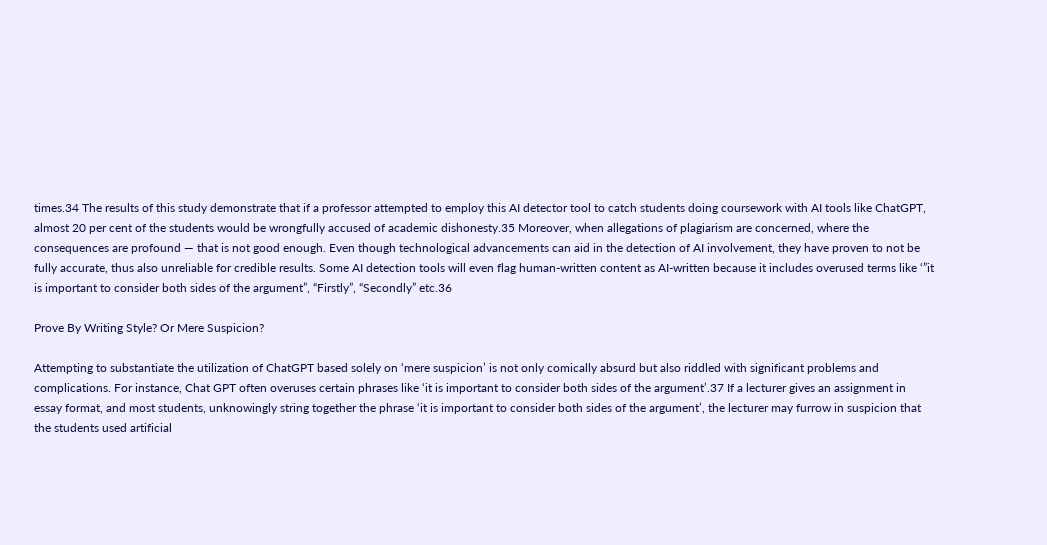times.34 The results of this study demonstrate that if a professor attempted to employ this AI detector tool to catch students doing coursework with AI tools like ChatGPT, almost 20 per cent of the students would be wrongfully accused of academic dishonesty.35 Moreover, when allegations of plagiarism are concerned, where the consequences are profound — that is not good enough. Even though technological advancements can aid in the detection of AI involvement, they have proven to not be fully accurate, thus also unreliable for credible results. Some AI detection tools will even flag human-written content as AI-written because it includes overused terms like ‘”it is important to consider both sides of the argument”, “Firstly”, “Secondly” etc.36

Prove By Writing Style? Or Mere Suspicion?

Attempting to substantiate the utilization of ChatGPT based solely on ‘mere suspicion’ is not only comically absurd but also riddled with significant problems and complications. For instance, Chat GPT often overuses certain phrases like ‘it is important to consider both sides of the argument’.37 If a lecturer gives an assignment in essay format, and most students, unknowingly string together the phrase ‘it is important to consider both sides of the argument’, the lecturer may furrow in suspicion that the students used artificial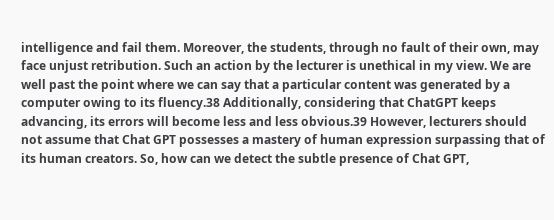intelligence and fail them. Moreover, the students, through no fault of their own, may face unjust retribution. Such an action by the lecturer is unethical in my view. We are well past the point where we can say that a particular content was generated by a computer owing to its fluency.38 Additionally, considering that ChatGPT keeps advancing, its errors will become less and less obvious.39 However, lecturers should not assume that Chat GPT possesses a mastery of human expression surpassing that of its human creators. So, how can we detect the subtle presence of Chat GPT,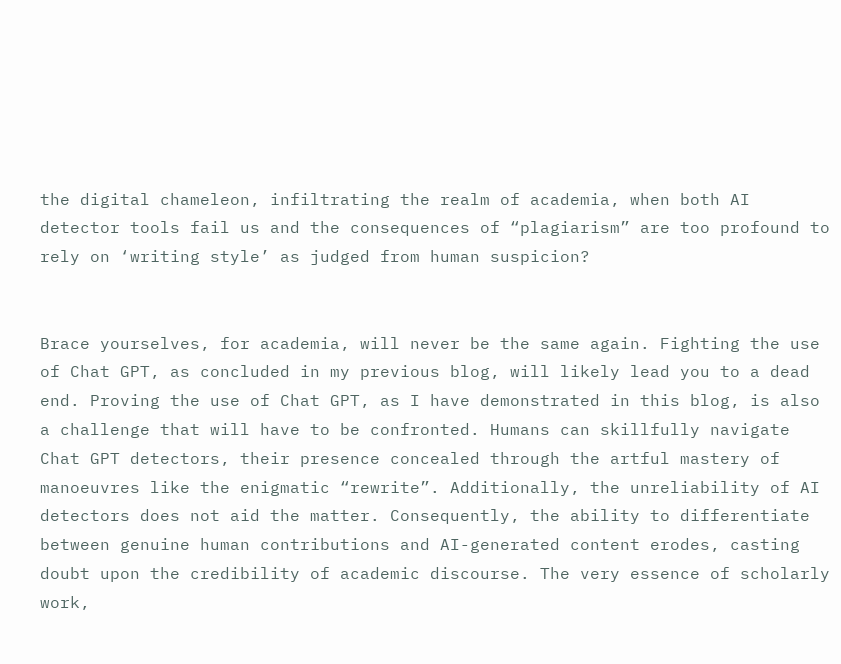the digital chameleon, infiltrating the realm of academia, when both AI detector tools fail us and the consequences of “plagiarism” are too profound to rely on ‘writing style’ as judged from human suspicion?


Brace yourselves, for academia, will never be the same again. Fighting the use of Chat GPT, as concluded in my previous blog, will likely lead you to a dead end. Proving the use of Chat GPT, as I have demonstrated in this blog, is also a challenge that will have to be confronted. Humans can skillfully navigate Chat GPT detectors, their presence concealed through the artful mastery of manoeuvres like the enigmatic “rewrite”. Additionally, the unreliability of AI detectors does not aid the matter. Consequently, the ability to differentiate between genuine human contributions and AI-generated content erodes, casting doubt upon the credibility of academic discourse. The very essence of scholarly work,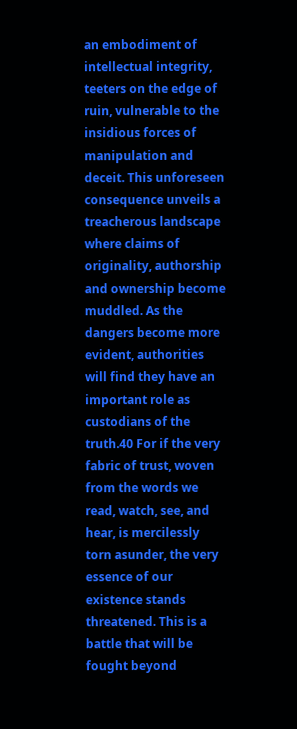an embodiment of intellectual integrity, teeters on the edge of ruin, vulnerable to the insidious forces of manipulation and deceit. This unforeseen consequence unveils a treacherous landscape where claims of originality, authorship and ownership become muddled. As the dangers become more evident, authorities will find they have an important role as custodians of the truth.40 For if the very fabric of trust, woven from the words we read, watch, see, and hear, is mercilessly torn asunder, the very essence of our existence stands threatened. This is a battle that will be fought beyond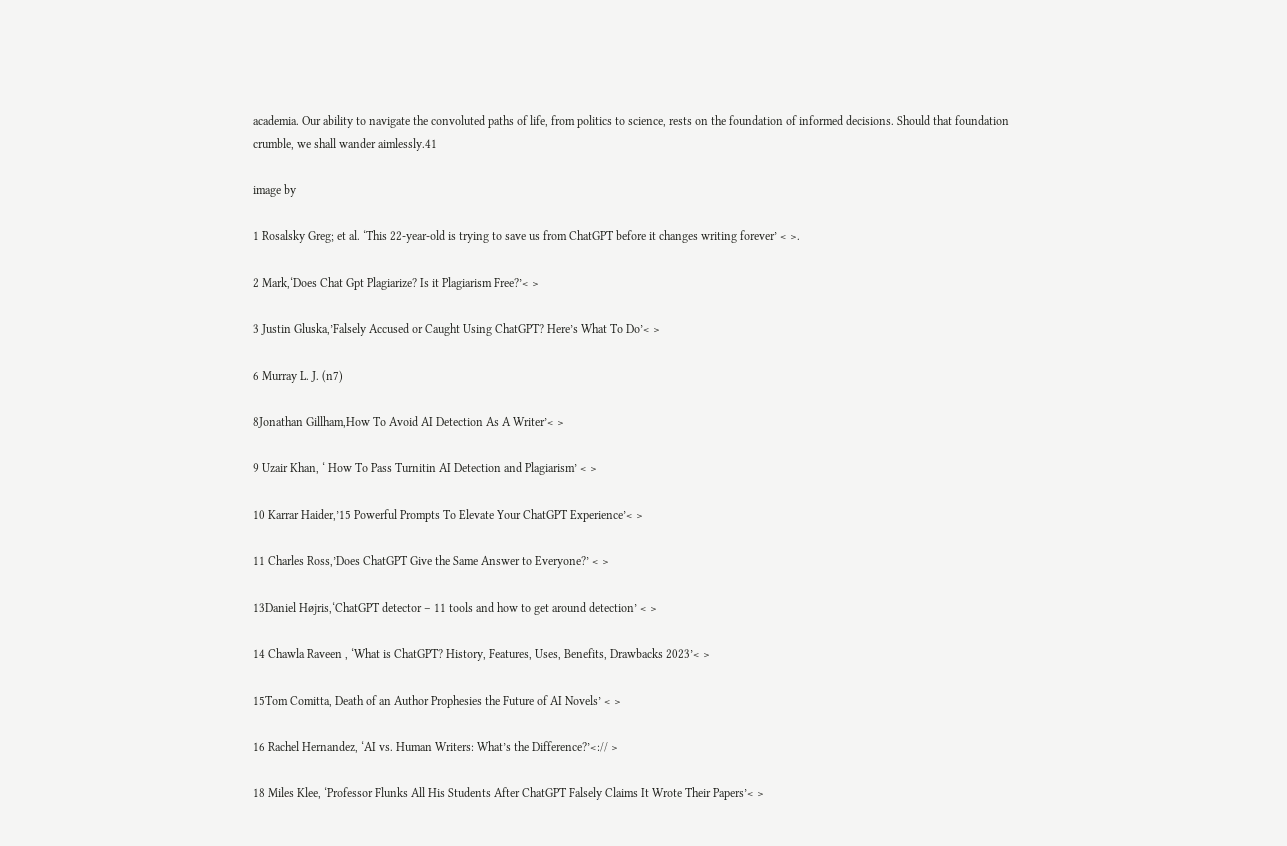academia. Our ability to navigate the convoluted paths of life, from politics to science, rests on the foundation of informed decisions. Should that foundation crumble, we shall wander aimlessly.41

image by

1 Rosalsky Greg; et al. ‘This 22-year-old is trying to save us from ChatGPT before it changes writing forever’ < >.

2 Mark,‘Does Chat Gpt Plagiarize? Is it Plagiarism Free?’< >

3 Justin Gluska,’Falsely Accused or Caught Using ChatGPT? Here’s What To Do’< >

6 Murray L. J. (n7)

8Jonathan Gillham,How To Avoid AI Detection As A Writer’< >

9 Uzair Khan, ‘ How To Pass Turnitin AI Detection and Plagiarism’ < >

10 Karrar Haider,’15 Powerful Prompts To Elevate Your ChatGPT Experience’< >

11 Charles Ross,’Does ChatGPT Give the Same Answer to Everyone?’ < >

13Daniel Højris,‘ChatGPT detector – 11 tools and how to get around detection’ < >

14 Chawla Raveen , ‘What is ChatGPT? History, Features, Uses, Benefits, Drawbacks 2023’< >

15Tom Comitta, Death of an Author Prophesies the Future of AI Novels’ < >

16 Rachel Hernandez, ‘AI vs. Human Writers: What’s the Difference?’<:// >

18 Miles Klee, ‘Professor Flunks All His Students After ChatGPT Falsely Claims It Wrote Their Papers’< >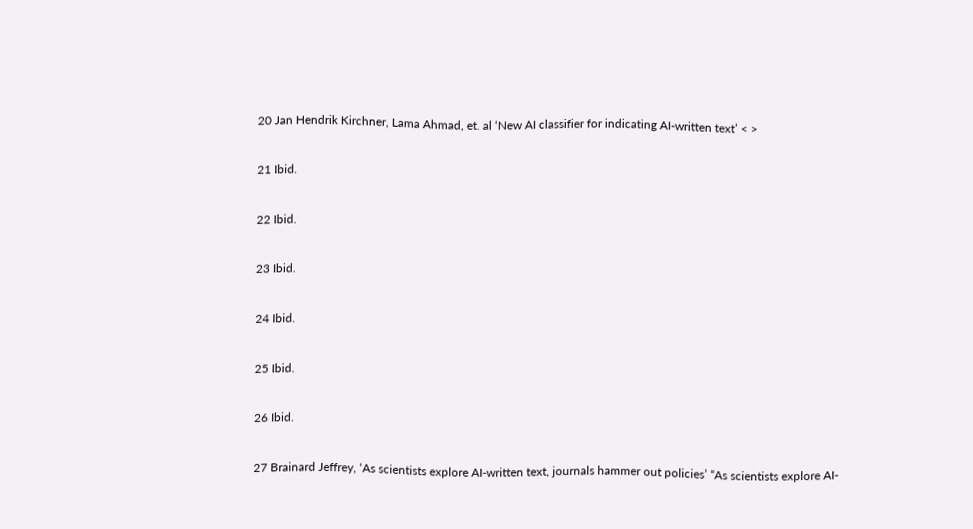20 Jan Hendrik Kirchner, Lama Ahmad, et. al ‘New AI classifier for indicating AI-written text’ < >

21 Ibid.

22 Ibid.

23 Ibid.

24 Ibid.

25 Ibid.

26 Ibid.

27 Brainard Jeffrey, ‘As scientists explore AI-written text, journals hammer out policies’ “As scientists explore AI-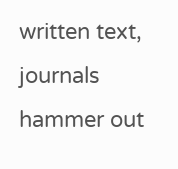written text, journals hammer out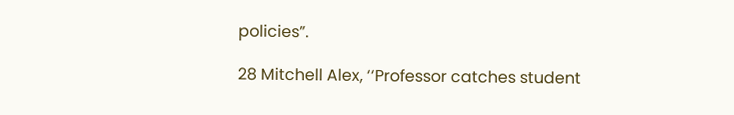policies”.

28 Mitchell Alex, ‘‘Professor catches student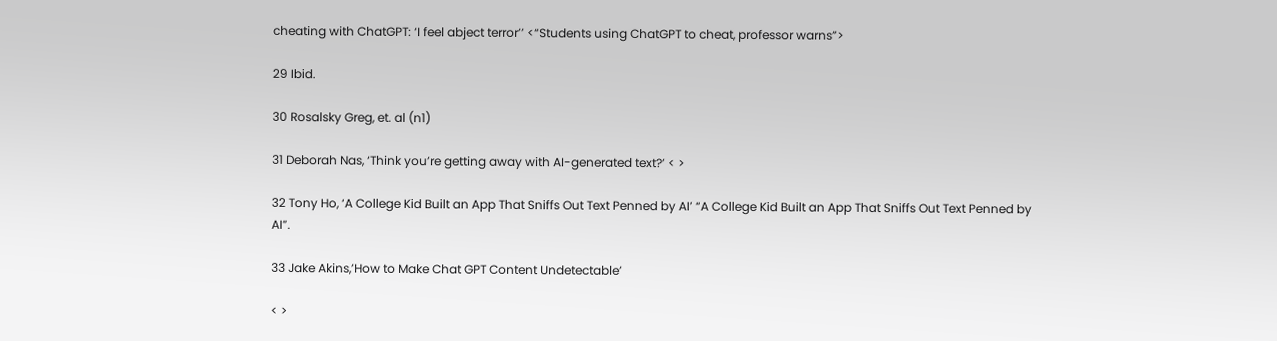cheating with ChatGPT: ‘I feel abject terror’’ <“Students using ChatGPT to cheat, professor warns”>

29 Ibid.

30 Rosalsky Greg, et. al (n1)

31 Deborah Nas, ‘Think you’re getting away with AI-generated text?’ < >

32 Tony Ho, ‘A College Kid Built an App That Sniffs Out Text Penned by AI’ “A College Kid Built an App That Sniffs Out Text Penned by AI”.

33 Jake Akins,’How to Make Chat GPT Content Undetectable’

< >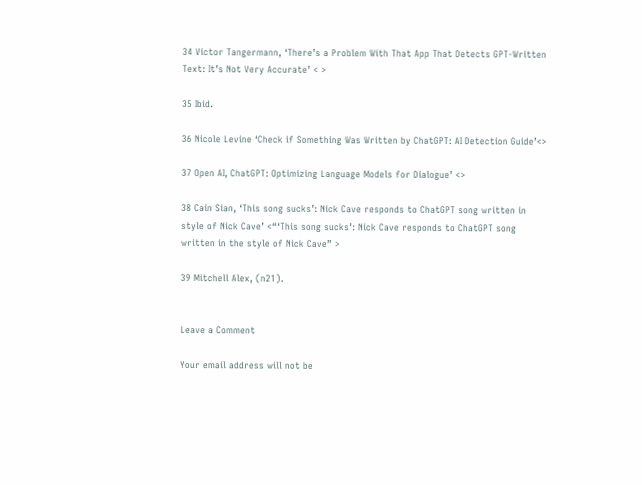34 Victor Tangermann, ‘There’s a Problem With That App That Detects GPT-Written Text: It’s Not Very Accurate’ < >

35 Ibid.

36 Nicole Levine ‘Check if Something Was Written by ChatGPT: AI Detection Guide’<>

37 Open AI, ChatGPT: Optimizing Language Models for Dialogue’ <>

38 Cain Sian, ‘This song sucks’: Nick Cave responds to ChatGPT song written in style of Nick Cave’ <“‘This song sucks’: Nick Cave responds to ChatGPT song written in the style of Nick Cave” >

39 Mitchell Alex, (n21).


Leave a Comment

Your email address will not be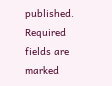published. Required fields are marked